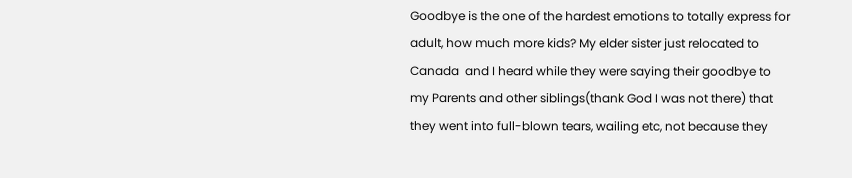Goodbye is the one of the hardest emotions to totally express for adult, how much more kids? My elder sister just relocated to Canada  and I heard while they were saying their goodbye to my Parents and other siblings(thank God I was not there) that they went into full-blown tears, wailing etc, not because they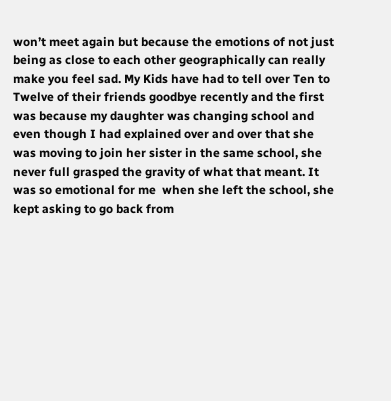won’t meet again but because the emotions of not just being as close to each other geographically can really make you feel sad. My Kids have had to tell over Ten to Twelve of their friends goodbye recently and the first was because my daughter was changing school and even though I had explained over and over that she was moving to join her sister in the same school, she never full grasped the gravity of what that meant. It was so emotional for me  when she left the school, she kept asking to go back from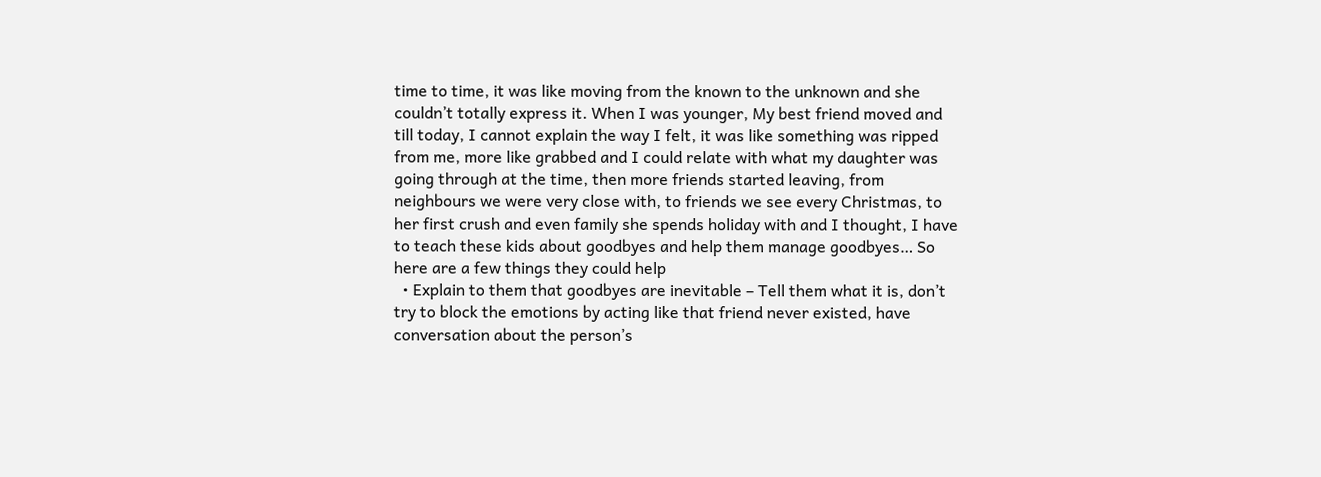time to time, it was like moving from the known to the unknown and she couldn’t totally express it. When I was younger, My best friend moved and till today, I cannot explain the way I felt, it was like something was ripped from me, more like grabbed and I could relate with what my daughter was going through at the time, then more friends started leaving, from neighbours we were very close with, to friends we see every Christmas, to her first crush and even family she spends holiday with and I thought, I have to teach these kids about goodbyes and help them manage goodbyes… So here are a few things they could help
  • Explain to them that goodbyes are inevitable – Tell them what it is, don’t try to block the emotions by acting like that friend never existed, have conversation about the person’s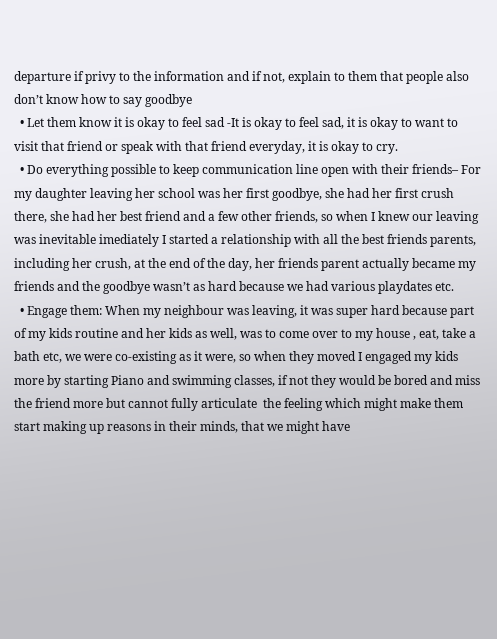departure if privy to the information and if not, explain to them that people also don’t know how to say goodbye
  • Let them know it is okay to feel sad -It is okay to feel sad, it is okay to want to visit that friend or speak with that friend everyday, it is okay to cry.
  • Do everything possible to keep communication line open with their friends– For my daughter leaving her school was her first goodbye, she had her first crush there, she had her best friend and a few other friends, so when I knew our leaving was inevitable imediately I started a relationship with all the best friends parents, including her crush, at the end of the day, her friends parent actually became my friends and the goodbye wasn’t as hard because we had various playdates etc.
  • Engage them: When my neighbour was leaving, it was super hard because part of my kids routine and her kids as well, was to come over to my house , eat, take a bath etc, we were co-existing as it were, so when they moved I engaged my kids more by starting Piano and swimming classes, if not they would be bored and miss the friend more but cannot fully articulate  the feeling which might make them start making up reasons in their minds, that we might have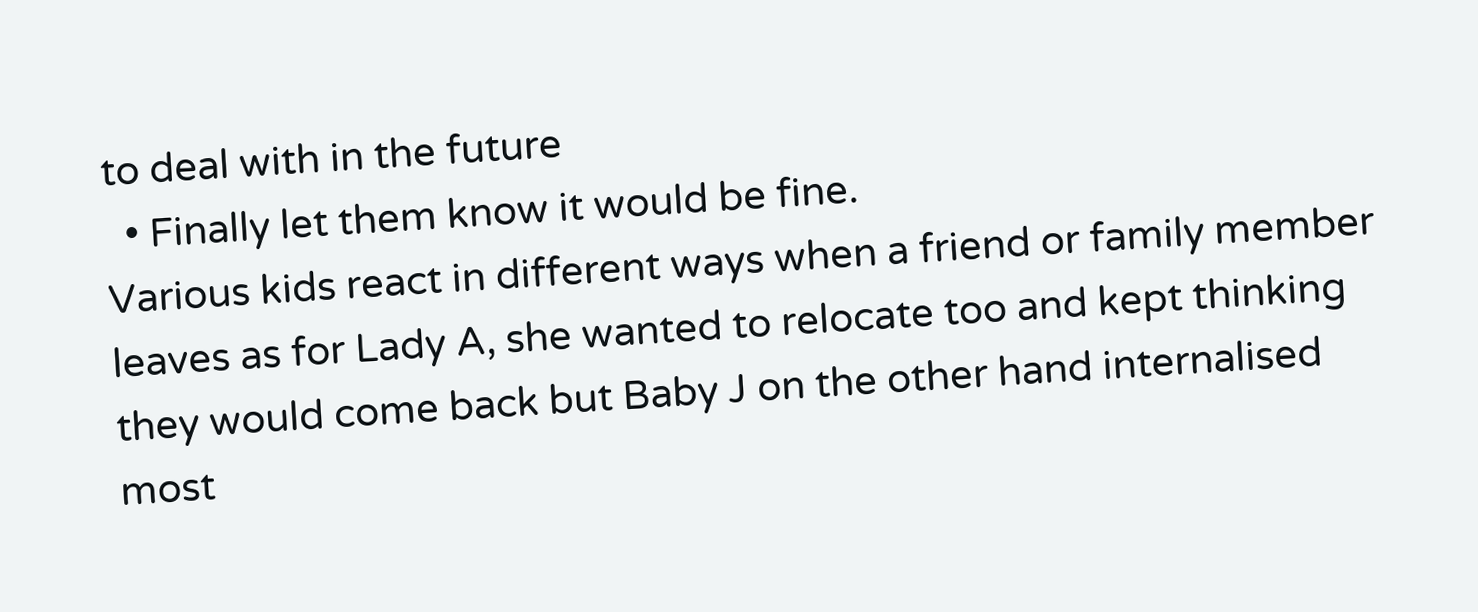to deal with in the future
  • Finally let them know it would be fine.
Various kids react in different ways when a friend or family member leaves as for Lady A, she wanted to relocate too and kept thinking they would come back but Baby J on the other hand internalised most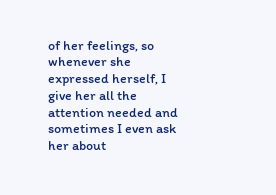of her feelings, so whenever she expressed herself, I give her all the attention needed and sometimes I even ask her about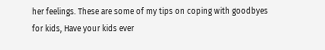her feelings. These are some of my tips on coping with goodbyes for kids, Have your kids ever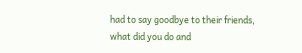had to say goodbye to their friends, what did you do and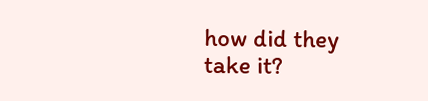how did they take it?